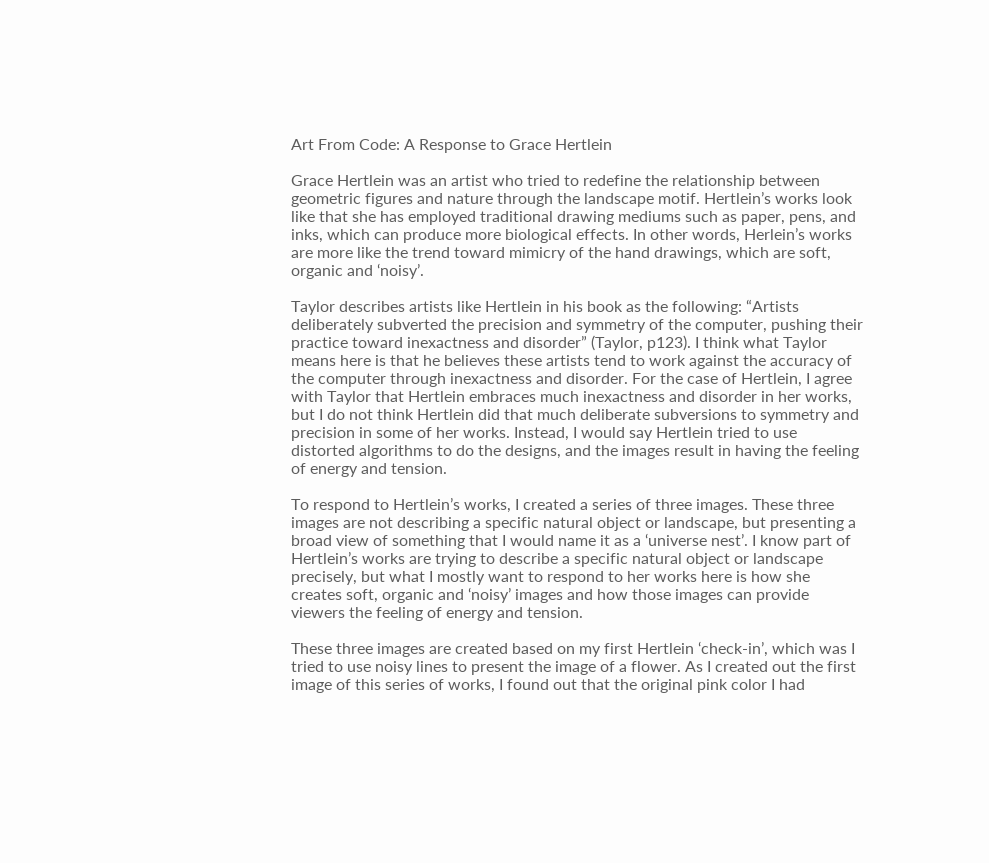Art From Code: A Response to Grace Hertlein

Grace Hertlein was an artist who tried to redefine the relationship between geometric figures and nature through the landscape motif. Hertlein’s works look like that she has employed traditional drawing mediums such as paper, pens, and inks, which can produce more biological effects. In other words, Herlein’s works are more like the trend toward mimicry of the hand drawings, which are soft, organic and ‘noisy’.

Taylor describes artists like Hertlein in his book as the following: “Artists deliberately subverted the precision and symmetry of the computer, pushing their practice toward inexactness and disorder” (Taylor, p123). I think what Taylor means here is that he believes these artists tend to work against the accuracy of the computer through inexactness and disorder. For the case of Hertlein, I agree with Taylor that Hertlein embraces much inexactness and disorder in her works, but I do not think Hertlein did that much deliberate subversions to symmetry and precision in some of her works. Instead, I would say Hertlein tried to use distorted algorithms to do the designs, and the images result in having the feeling of energy and tension.

To respond to Hertlein’s works, I created a series of three images. These three images are not describing a specific natural object or landscape, but presenting a broad view of something that I would name it as a ‘universe nest’. I know part of Hertlein’s works are trying to describe a specific natural object or landscape precisely, but what I mostly want to respond to her works here is how she creates soft, organic and ‘noisy’ images and how those images can provide viewers the feeling of energy and tension.

These three images are created based on my first Hertlein ‘check-in’, which was I tried to use noisy lines to present the image of a flower. As I created out the first image of this series of works, I found out that the original pink color I had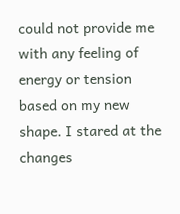could not provide me with any feeling of energy or tension based on my new shape. I stared at the changes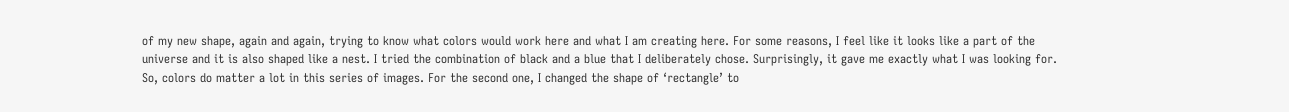of my new shape, again and again, trying to know what colors would work here and what I am creating here. For some reasons, I feel like it looks like a part of the universe and it is also shaped like a nest. I tried the combination of black and a blue that I deliberately chose. Surprisingly, it gave me exactly what I was looking for. So, colors do matter a lot in this series of images. For the second one, I changed the shape of ‘rectangle’ to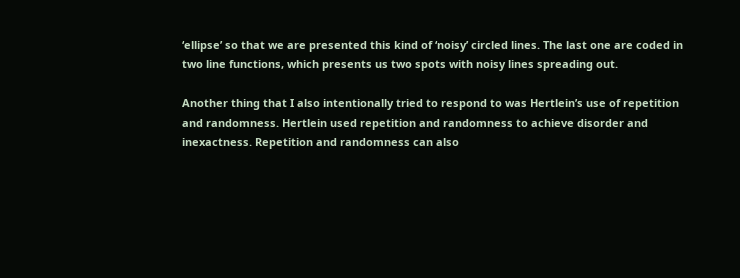‘ellipse’ so that we are presented this kind of ‘noisy’ circled lines. The last one are coded in two line functions, which presents us two spots with noisy lines spreading out.

Another thing that I also intentionally tried to respond to was Hertlein’s use of repetition and randomness. Hertlein used repetition and randomness to achieve disorder and inexactness. Repetition and randomness can also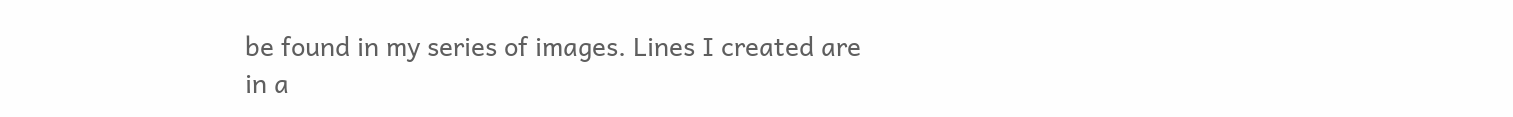be found in my series of images. Lines I created are in a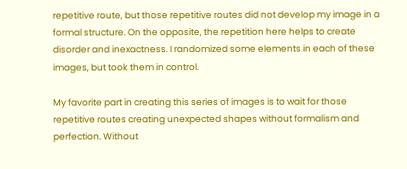repetitive route, but those repetitive routes did not develop my image in a formal structure. On the opposite, the repetition here helps to create disorder and inexactness. I randomized some elements in each of these images, but took them in control.

My favorite part in creating this series of images is to wait for those repetitive routes creating unexpected shapes without formalism and perfection. Without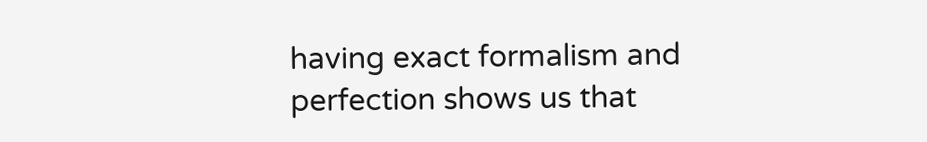having exact formalism and perfection shows us that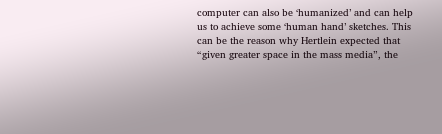computer can also be ‘humanized’ and can help us to achieve some ‘human hand’ sketches. This can be the reason why Hertlein expected that “given greater space in the mass media”, the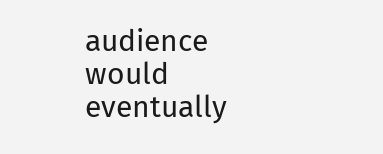audience would eventually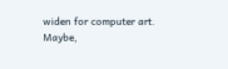widen for computer art. Maybe,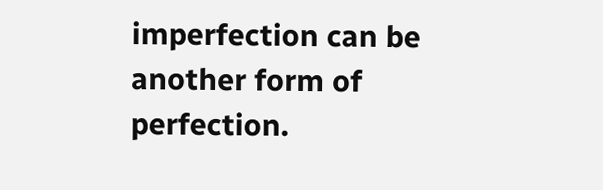imperfection can be another form of perfection.